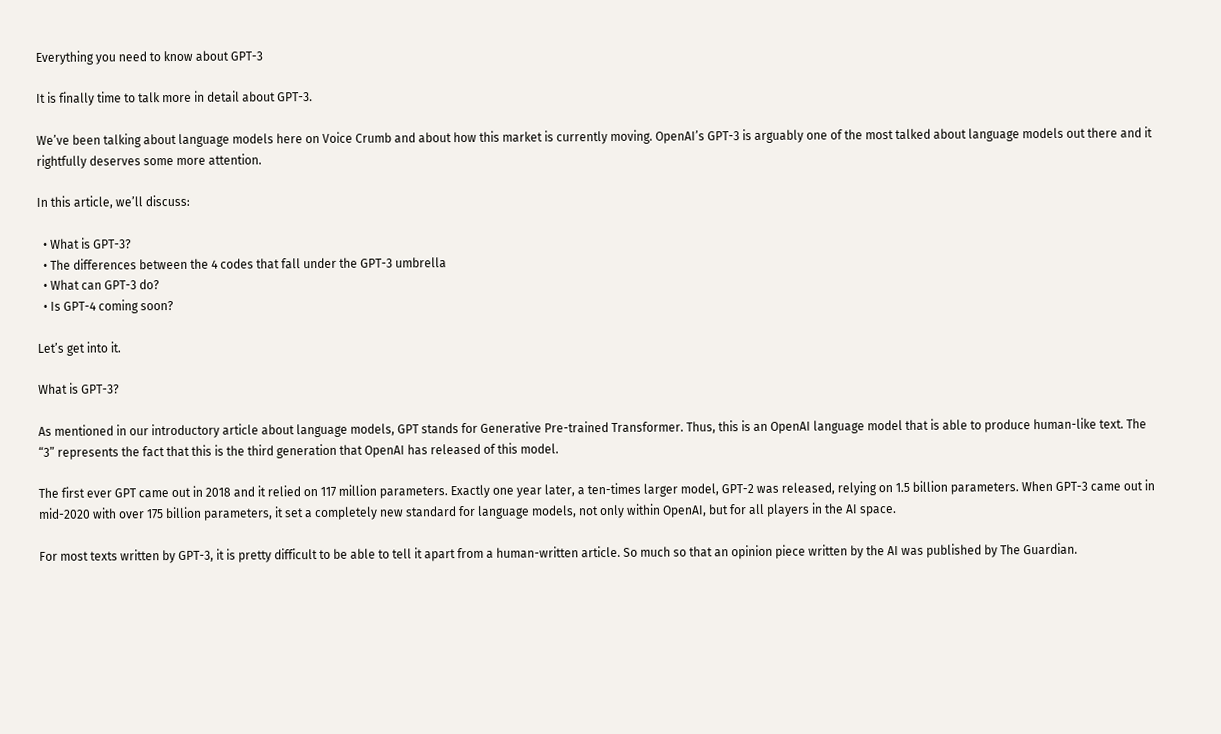Everything you need to know about GPT-3

It is finally time to talk more in detail about GPT-3.

We’ve been talking about language models here on Voice Crumb and about how this market is currently moving. OpenAI’s GPT-3 is arguably one of the most talked about language models out there and it rightfully deserves some more attention.

In this article, we’ll discuss:

  • What is GPT-3?
  • The differences between the 4 codes that fall under the GPT-3 umbrella
  • What can GPT-3 do?
  • Is GPT-4 coming soon?

Let’s get into it.

What is GPT-3?

As mentioned in our introductory article about language models, GPT stands for Generative Pre-trained Transformer. Thus, this is an OpenAI language model that is able to produce human-like text. The “3” represents the fact that this is the third generation that OpenAI has released of this model.

The first ever GPT came out in 2018 and it relied on 117 million parameters. Exactly one year later, a ten-times larger model, GPT-2 was released, relying on 1.5 billion parameters. When GPT-3 came out in mid-2020 with over 175 billion parameters, it set a completely new standard for language models, not only within OpenAI, but for all players in the AI space.

For most texts written by GPT-3, it is pretty difficult to be able to tell it apart from a human-written article. So much so that an opinion piece written by the AI was published by The Guardian.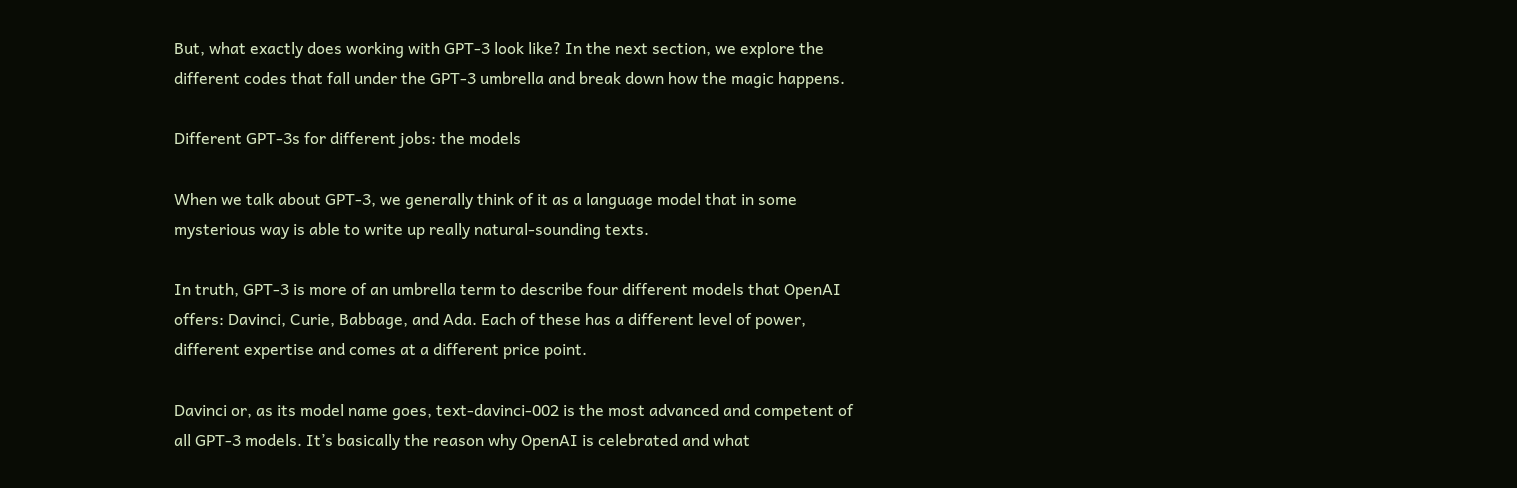But, what exactly does working with GPT-3 look like? In the next section, we explore the different codes that fall under the GPT-3 umbrella and break down how the magic happens.

Different GPT-3s for different jobs: the models

When we talk about GPT-3, we generally think of it as a language model that in some mysterious way is able to write up really natural-sounding texts.

In truth, GPT-3 is more of an umbrella term to describe four different models that OpenAI offers: Davinci, Curie, Babbage, and Ada. Each of these has a different level of power, different expertise and comes at a different price point.

Davinci or, as its model name goes, text-davinci-002 is the most advanced and competent of all GPT-3 models. It’s basically the reason why OpenAI is celebrated and what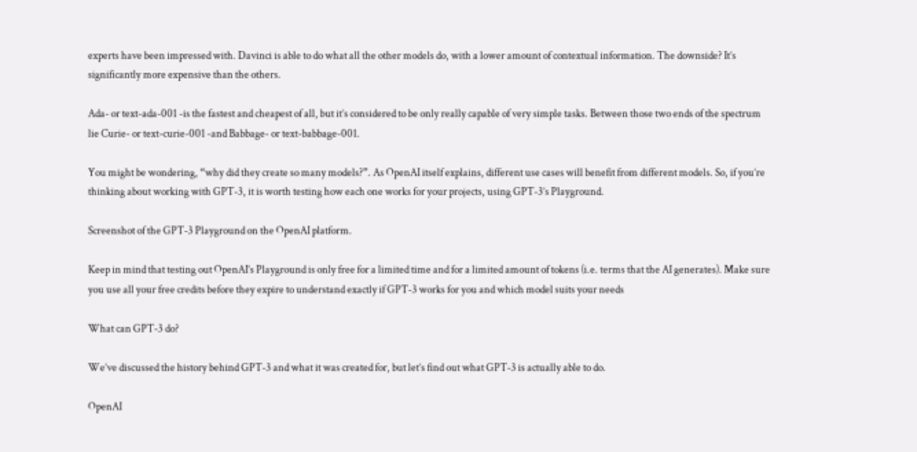experts have been impressed with. Davinci is able to do what all the other models do, with a lower amount of contextual information. The downside? It’s significantly more expensive than the others.

Ada- or text-ada-001 -is the fastest and cheapest of all, but it’s considered to be only really capable of very simple tasks. Between those two ends of the spectrum lie Curie- or text-curie-001 -and Babbage- or text-babbage-001.

You might be wondering, “why did they create so many models?”. As OpenAI itself explains, different use cases will benefit from different models. So, if you’re thinking about working with GPT-3, it is worth testing how each one works for your projects, using GPT-3’s Playground.

Screenshot of the GPT-3 Playground on the OpenAI platform.

Keep in mind that testing out OpenAI’s Playground is only free for a limited time and for a limited amount of tokens (i.e. terms that the AI generates). Make sure you use all your free credits before they expire to understand exactly if GPT-3 works for you and which model suits your needs

What can GPT-3 do?

We’ve discussed the history behind GPT-3 and what it was created for, but let’s find out what GPT-3 is actually able to do.

OpenAI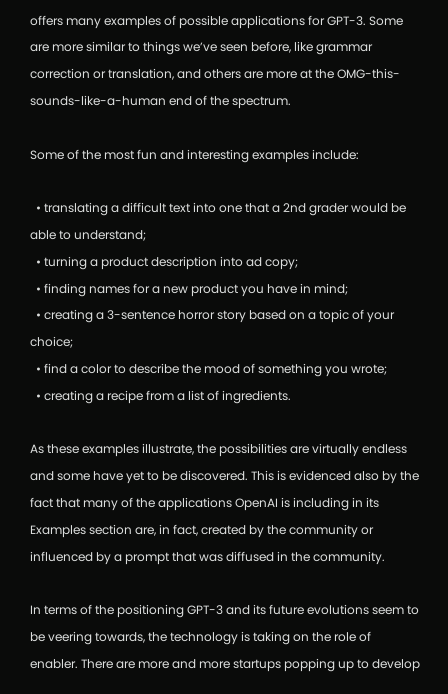offers many examples of possible applications for GPT-3. Some are more similar to things we’ve seen before, like grammar correction or translation, and others are more at the OMG-this-sounds-like-a-human end of the spectrum.

Some of the most fun and interesting examples include:

  • translating a difficult text into one that a 2nd grader would be able to understand;
  • turning a product description into ad copy;
  • finding names for a new product you have in mind;
  • creating a 3-sentence horror story based on a topic of your choice;
  • find a color to describe the mood of something you wrote;
  • creating a recipe from a list of ingredients.

As these examples illustrate, the possibilities are virtually endless and some have yet to be discovered. This is evidenced also by the fact that many of the applications OpenAI is including in its Examples section are, in fact, created by the community or influenced by a prompt that was diffused in the community.

In terms of the positioning GPT-3 and its future evolutions seem to be veering towards, the technology is taking on the role of enabler. There are more and more startups popping up to develop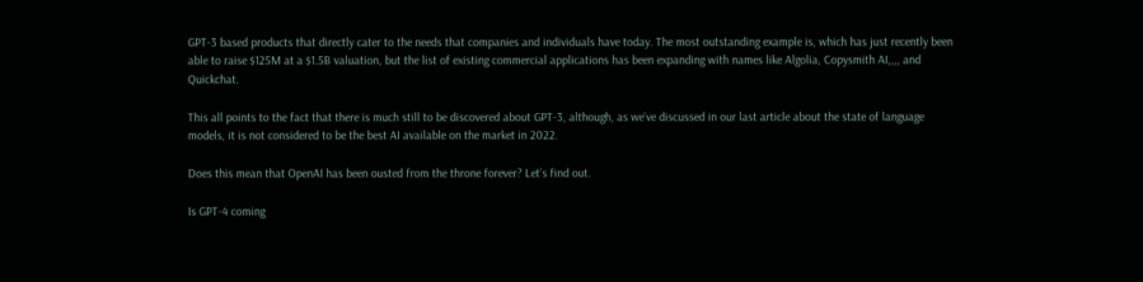GPT-3 based products that directly cater to the needs that companies and individuals have today. The most outstanding example is, which has just recently been able to raise $125M at a $1.5B valuation, but the list of existing commercial applications has been expanding with names like Algolia, Copysmith AI,,,, and Quickchat.

This all points to the fact that there is much still to be discovered about GPT-3, although, as we’ve discussed in our last article about the state of language models, it is not considered to be the best AI available on the market in 2022.

Does this mean that OpenAI has been ousted from the throne forever? Let’s find out.

Is GPT-4 coming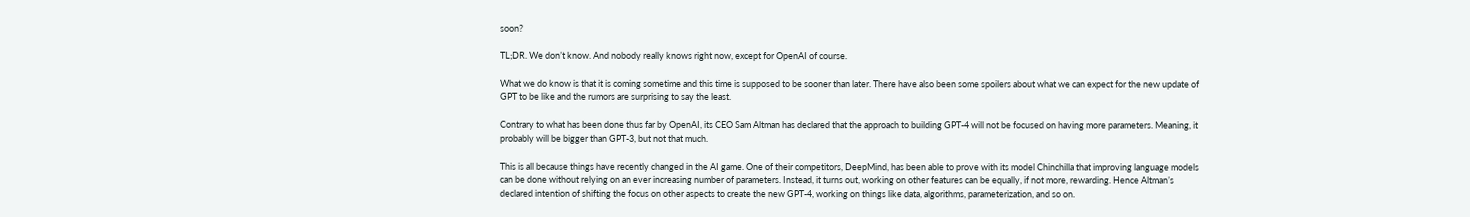soon?

TL;DR. We don’t know. And nobody really knows right now, except for OpenAI of course.

What we do know is that it is coming sometime and this time is supposed to be sooner than later. There have also been some spoilers about what we can expect for the new update of GPT to be like and the rumors are surprising to say the least.

Contrary to what has been done thus far by OpenAI, its CEO Sam Altman has declared that the approach to building GPT-4 will not be focused on having more parameters. Meaning, it probably will be bigger than GPT-3, but not that much.

This is all because things have recently changed in the AI game. One of their competitors, DeepMind, has been able to prove with its model Chinchilla that improving language models can be done without relying on an ever increasing number of parameters. Instead, it turns out, working on other features can be equally, if not more, rewarding. Hence Altman’s declared intention of shifting the focus on other aspects to create the new GPT-4, working on things like data, algorithms, parameterization, and so on.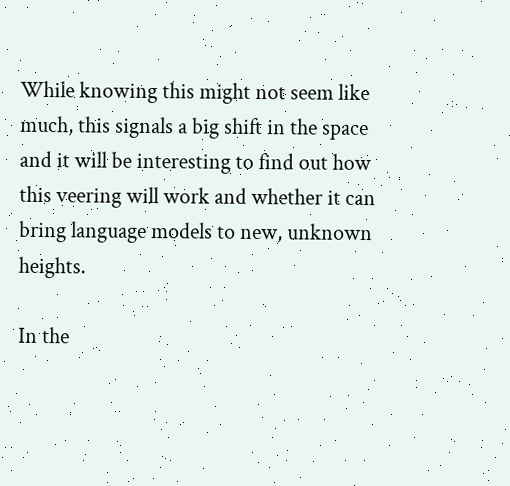While knowing this might not seem like much, this signals a big shift in the space and it will be interesting to find out how this veering will work and whether it can bring language models to new, unknown heights.

In the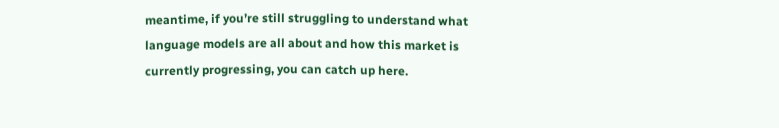meantime, if you’re still struggling to understand what language models are all about and how this market is currently progressing, you can catch up here.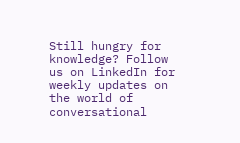Still hungry for knowledge? Follow us on LinkedIn for weekly updates on the world of conversational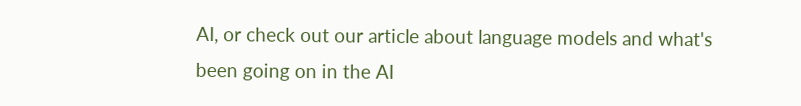AI, or check out our article about language models and what's been going on in the AI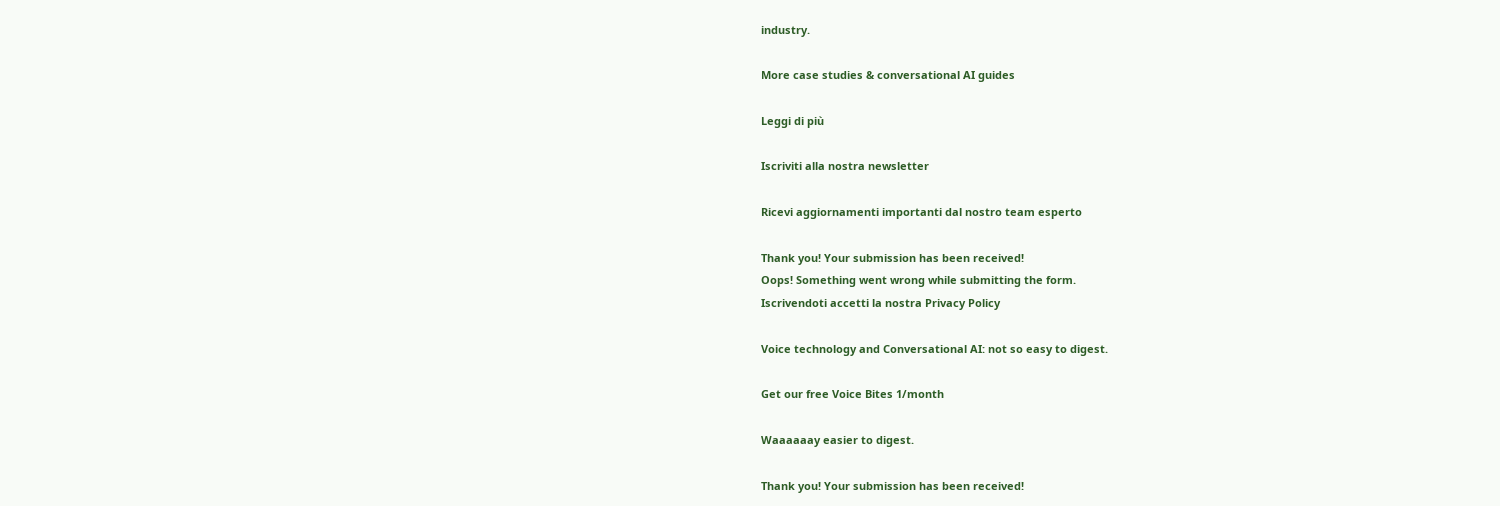industry.

More case studies & conversational AI guides

Leggi di più

Iscriviti alla nostra newsletter

Ricevi aggiornamenti importanti dal nostro team esperto

Thank you! Your submission has been received!
Oops! Something went wrong while submitting the form.
Iscrivendoti accetti la nostra Privacy Policy

Voice technology and Conversational AI: not so easy to digest.

Get our free Voice Bites 1/month

Waaaaaay easier to digest.

Thank you! Your submission has been received!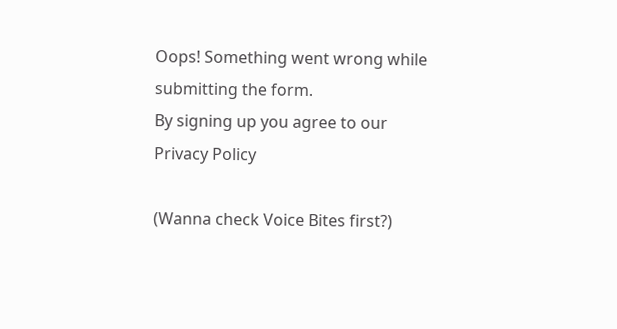Oops! Something went wrong while submitting the form.
By signing up you agree to our Privacy Policy

(Wanna check Voice Bites first?)